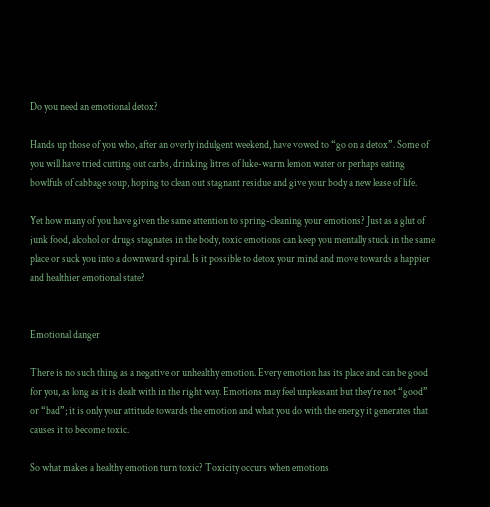Do you need an emotional detox?

Hands up those of you who, after an overly indulgent weekend, have vowed to “go on a detox”. Some of you will have tried cutting out carbs, drinking litres of luke-warm lemon water or perhaps eating bowlfuls of cabbage soup, hoping to clean out stagnant residue and give your body a new lease of life.

Yet how many of you have given the same attention to spring-cleaning your emotions? Just as a glut of junk food, alcohol or drugs stagnates in the body, toxic emotions can keep you mentally stuck in the same place or suck you into a downward spiral. Is it possible to detox your mind and move towards a happier and healthier emotional state?


Emotional danger

There is no such thing as a negative or unhealthy emotion. Every emotion has its place and can be good for you, as long as it is dealt with in the right way. Emotions may feel unpleasant but they’re not “good” or “bad”; it is only your attitude towards the emotion and what you do with the energy it generates that causes it to become toxic.

So what makes a healthy emotion turn toxic? Toxicity occurs when emotions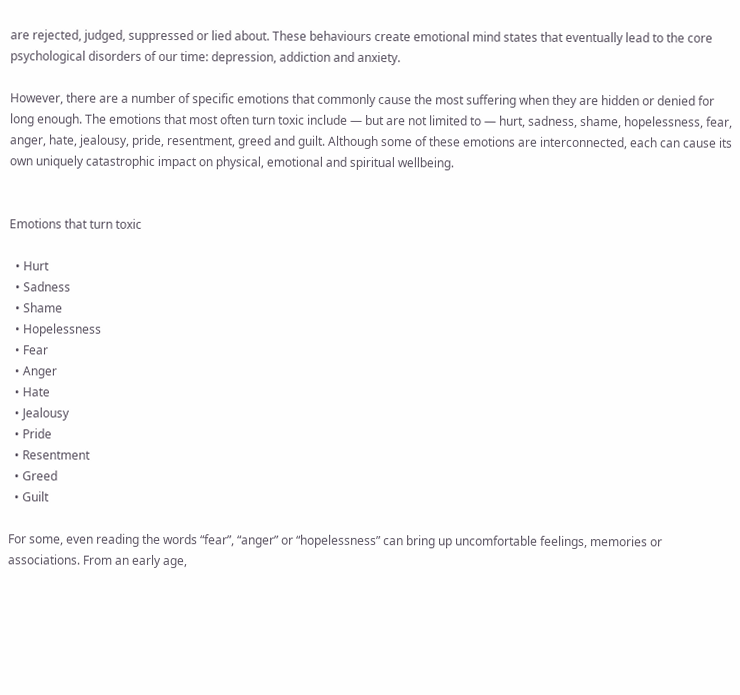are rejected, judged, suppressed or lied about. These behaviours create emotional mind states that eventually lead to the core psychological disorders of our time: depression, addiction and anxiety.

However, there are a number of specific emotions that commonly cause the most suffering when they are hidden or denied for long enough. The emotions that most often turn toxic include — but are not limited to — hurt, sadness, shame, hopelessness, fear, anger, hate, jealousy, pride, resentment, greed and guilt. Although some of these emotions are interconnected, each can cause its own uniquely catastrophic impact on physical, emotional and spiritual wellbeing.


Emotions that turn toxic

  • Hurt
  • Sadness
  • Shame
  • Hopelessness
  • Fear
  • Anger
  • Hate
  • Jealousy
  • Pride
  • Resentment
  • Greed
  • Guilt

For some, even reading the words “fear”, “anger” or “hopelessness” can bring up uncomfortable feelings, memories or associations. From an early age,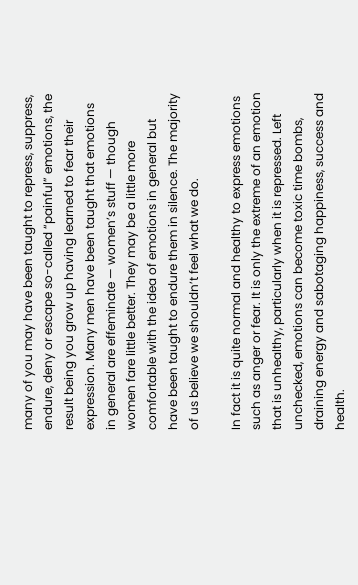many of you may have been taught to repress, suppress, endure, deny or escape so-called “painful” emotions, the result being you grow up having learned to fear their expression. Many men have been taught that emotions in general are effeminate — women’s stuff — though women fare little better. They may be a little more comfortable with the idea of emotions in general but have been taught to endure them in silence. The majority of us believe we shouldn’t feel what we do.

In fact it is quite normal and healthy to express emotions such as anger or fear. It is only the extreme of an emotion that is unhealthy, particularly when it is repressed. Left unchecked, emotions can become toxic time bombs, draining energy and sabotaging happiness, success and health.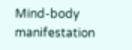Mind-body manifestation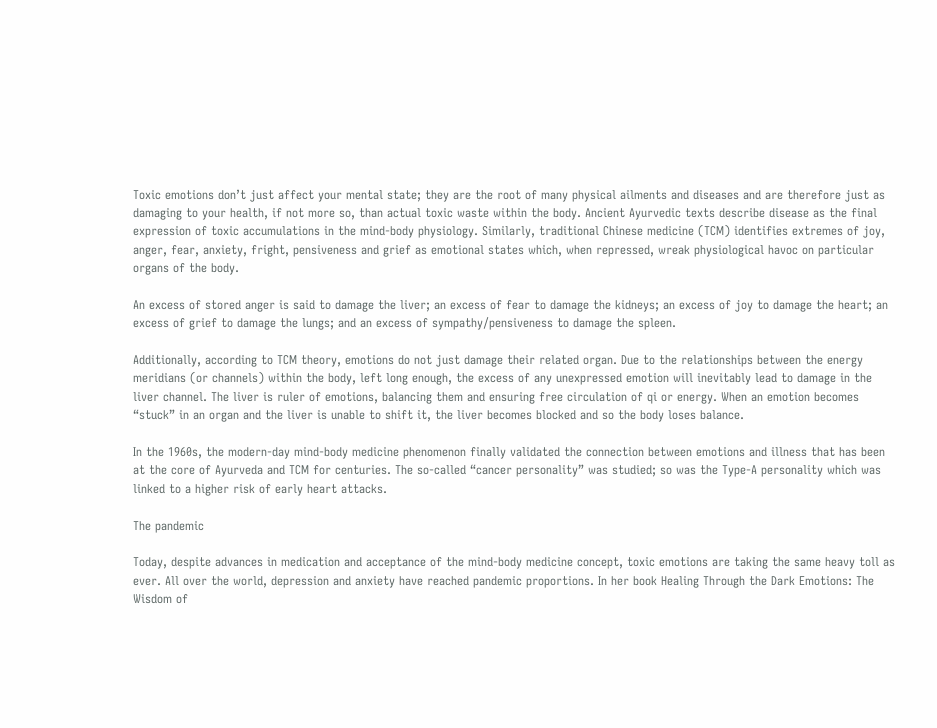Toxic emotions don’t just affect your mental state; they are the root of many physical ailments and diseases and are therefore just as damaging to your health, if not more so, than actual toxic waste within the body. Ancient Ayurvedic texts describe disease as the final expression of toxic accumulations in the mind-body physiology. Similarly, traditional Chinese medicine (TCM) identifies extremes of joy, anger, fear, anxiety, fright, pensiveness and grief as emotional states which, when repressed, wreak physiological havoc on particular organs of the body.

An excess of stored anger is said to damage the liver; an excess of fear to damage the kidneys; an excess of joy to damage the heart; an excess of grief to damage the lungs; and an excess of sympathy/pensiveness to damage the spleen.

Additionally, according to TCM theory, emotions do not just damage their related organ. Due to the relationships between the energy meridians (or channels) within the body, left long enough, the excess of any unexpressed emotion will inevitably lead to damage in the liver channel. The liver is ruler of emotions, balancing them and ensuring free circulation of qi or energy. When an emotion becomes “stuck” in an organ and the liver is unable to shift it, the liver becomes blocked and so the body loses balance.

In the 1960s, the modern-day mind-body medicine phenomenon finally validated the connection between emotions and illness that has been at the core of Ayurveda and TCM for centuries. The so-called “cancer personality” was studied; so was the Type-A personality which was linked to a higher risk of early heart attacks.

The pandemic

Today, despite advances in medication and acceptance of the mind-body medicine concept, toxic emotions are taking the same heavy toll as ever. All over the world, depression and anxiety have reached pandemic proportions. In her book Healing Through the Dark Emotions: The Wisdom of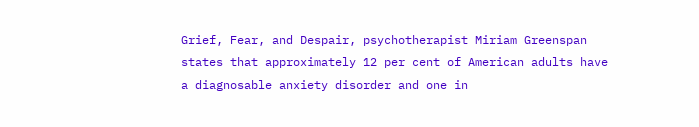Grief, Fear, and Despair, psychotherapist Miriam Greenspan states that approximately 12 per cent of American adults have a diagnosable anxiety disorder and one in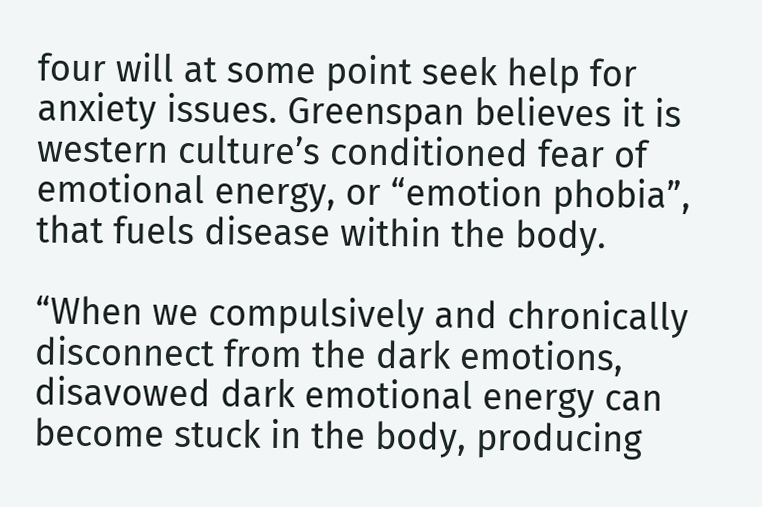four will at some point seek help for anxiety issues. Greenspan believes it is western culture’s conditioned fear of emotional energy, or “emotion phobia”, that fuels disease within the body.

“When we compulsively and chronically disconnect from the dark emotions, disavowed dark emotional energy can become stuck in the body, producing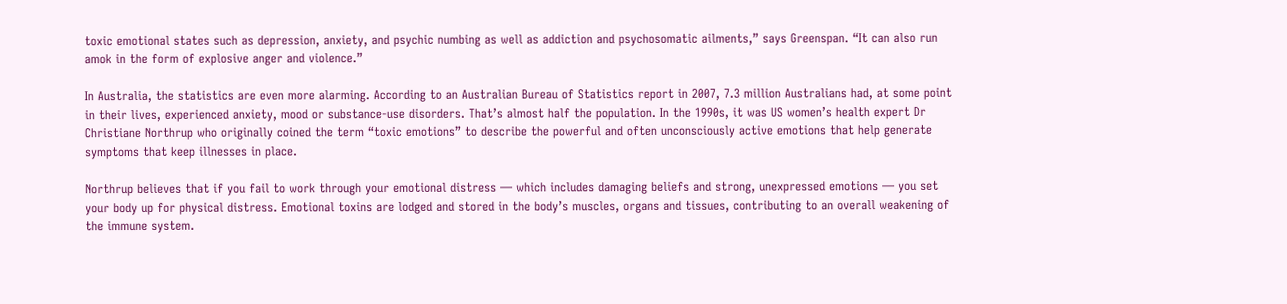toxic emotional states such as depression, anxiety, and psychic numbing as well as addiction and psychosomatic ailments,” says Greenspan. “It can also run amok in the form of explosive anger and violence.”

In Australia, the statistics are even more alarming. According to an Australian Bureau of Statistics report in 2007, 7.3 million Australians had, at some point in their lives, experienced anxiety, mood or substance-use disorders. That’s almost half the population. In the 1990s, it was US women’s health expert Dr Christiane Northrup who originally coined the term “toxic emotions” to describe the powerful and often unconsciously active emotions that help generate symptoms that keep illnesses in place.

Northrup believes that if you fail to work through your emotional distress — which includes damaging beliefs and strong, unexpressed emotions — you set your body up for physical distress. Emotional toxins are lodged and stored in the body’s muscles, organs and tissues, contributing to an overall weakening of the immune system.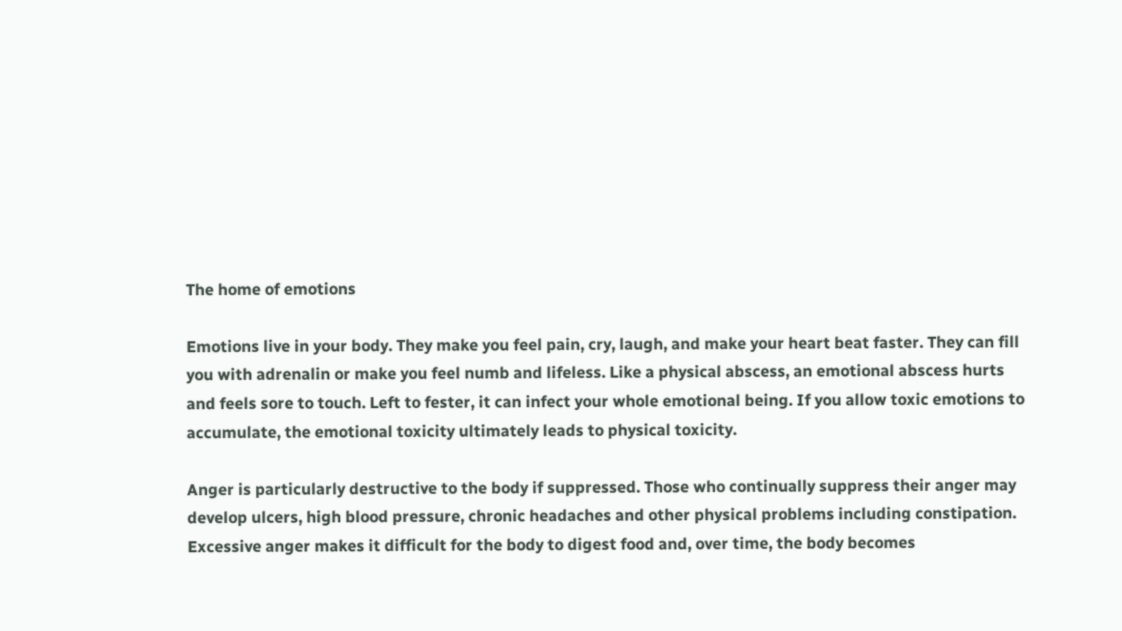The home of emotions

Emotions live in your body. They make you feel pain, cry, laugh, and make your heart beat faster. They can fill you with adrenalin or make you feel numb and lifeless. Like a physical abscess, an emotional abscess hurts and feels sore to touch. Left to fester, it can infect your whole emotional being. If you allow toxic emotions to accumulate, the emotional toxicity ultimately leads to physical toxicity.

Anger is particularly destructive to the body if suppressed. Those who continually suppress their anger may develop ulcers, high blood pressure, chronic headaches and other physical problems including constipation. Excessive anger makes it difficult for the body to digest food and, over time, the body becomes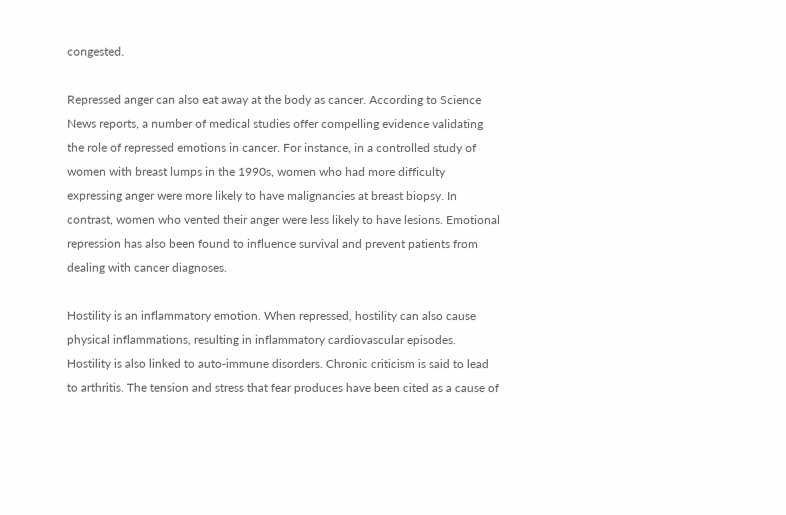congested.

Repressed anger can also eat away at the body as cancer. According to Science News reports, a number of medical studies offer compelling evidence validating the role of repressed emotions in cancer. For instance, in a controlled study of women with breast lumps in the 1990s, women who had more difficulty expressing anger were more likely to have malignancies at breast biopsy. In contrast, women who vented their anger were less likely to have lesions. Emotional repression has also been found to influence survival and prevent patients from dealing with cancer diagnoses.

Hostility is an inflammatory emotion. When repressed, hostility can also cause physical inflammations, resulting in inflammatory cardiovascular episodes. Hostility is also linked to auto-immune disorders. Chronic criticism is said to lead to arthritis. The tension and stress that fear produces have been cited as a cause of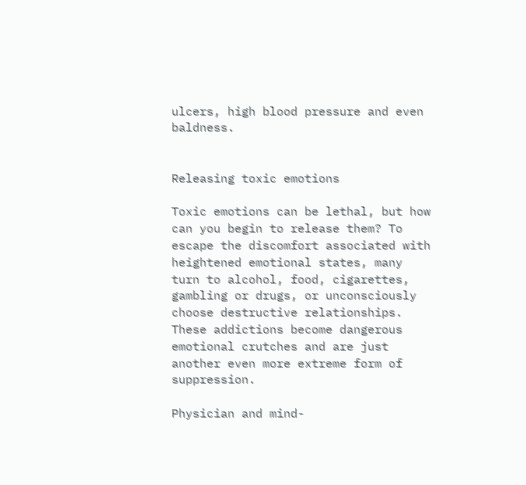ulcers, high blood pressure and even baldness.


Releasing toxic emotions

Toxic emotions can be lethal, but how can you begin to release them? To escape the discomfort associated with heightened emotional states, many turn to alcohol, food, cigarettes, gambling or drugs, or unconsciously choose destructive relationships. These addictions become dangerous emotional crutches and are just another even more extreme form of suppression.

Physician and mind-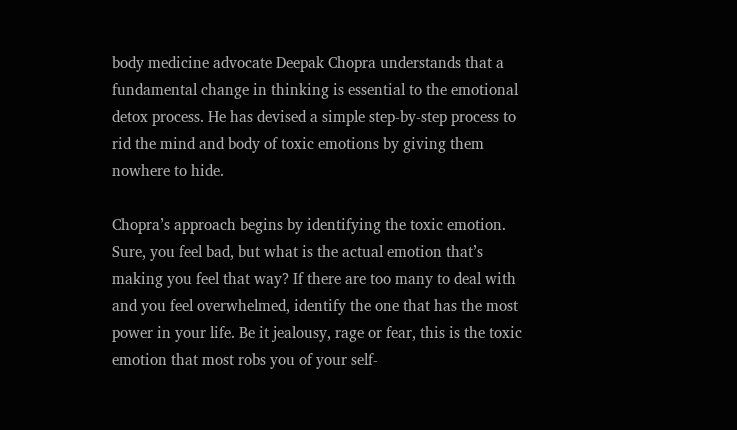body medicine advocate Deepak Chopra understands that a fundamental change in thinking is essential to the emotional detox process. He has devised a simple step-by-step process to rid the mind and body of toxic emotions by giving them nowhere to hide.

Chopra’s approach begins by identifying the toxic emotion. Sure, you feel bad, but what is the actual emotion that’s making you feel that way? If there are too many to deal with and you feel overwhelmed, identify the one that has the most power in your life. Be it jealousy, rage or fear, this is the toxic emotion that most robs you of your self-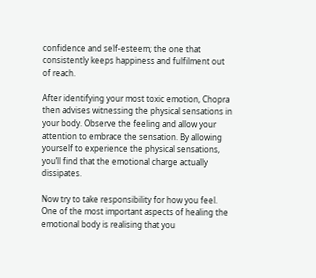confidence and self-esteem; the one that consistently keeps happiness and fulfilment out of reach.

After identifying your most toxic emotion, Chopra then advises witnessing the physical sensations in your body. Observe the feeling and allow your attention to embrace the sensation. By allowing yourself to experience the physical sensations, you’ll find that the emotional charge actually dissipates.

Now try to take responsibility for how you feel. One of the most important aspects of healing the emotional body is realising that you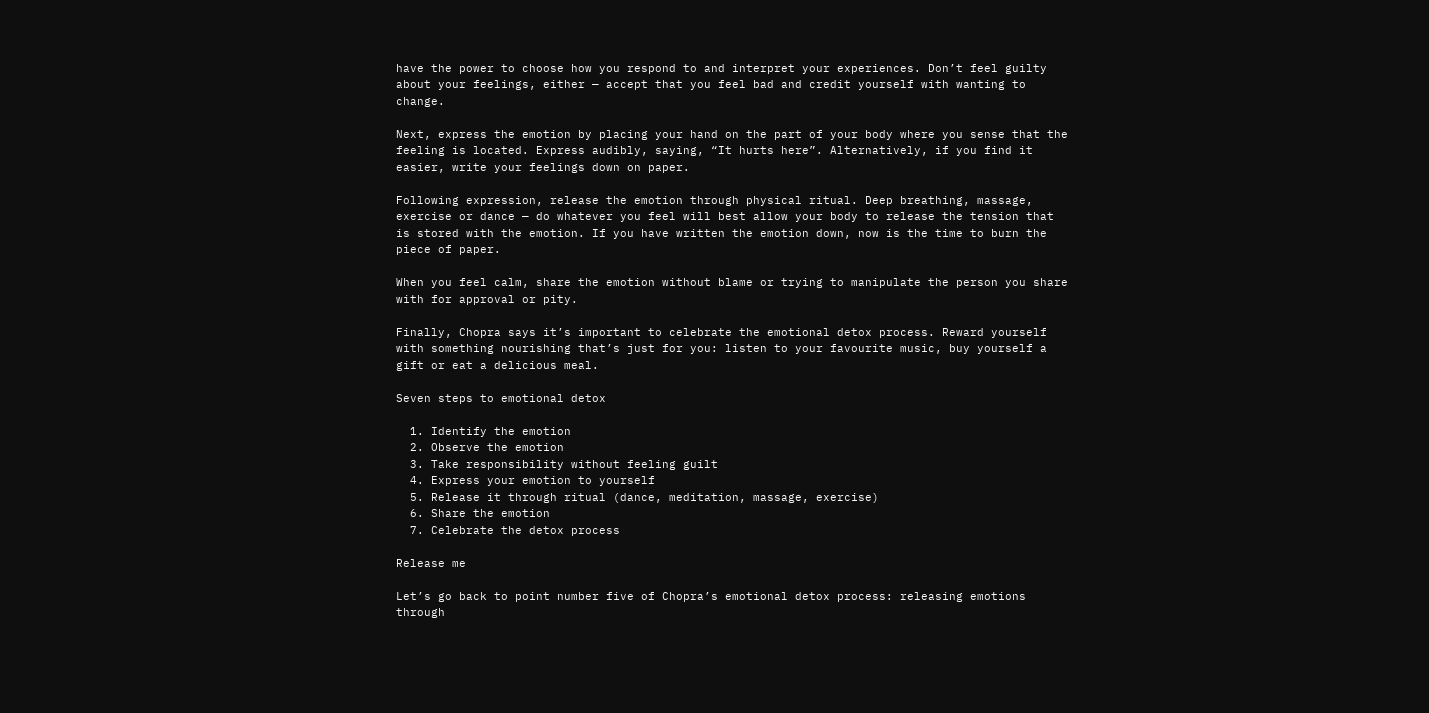have the power to choose how you respond to and interpret your experiences. Don’t feel guilty about your feelings, either — accept that you feel bad and credit yourself with wanting to change.

Next, express the emotion by placing your hand on the part of your body where you sense that the feeling is located. Express audibly, saying, “It hurts here”. Alternatively, if you find it easier, write your feelings down on paper.

Following expression, release the emotion through physical ritual. Deep breathing, massage, exercise or dance — do whatever you feel will best allow your body to release the tension that is stored with the emotion. If you have written the emotion down, now is the time to burn the piece of paper.

When you feel calm, share the emotion without blame or trying to manipulate the person you share with for approval or pity.

Finally, Chopra says it’s important to celebrate the emotional detox process. Reward yourself with something nourishing that’s just for you: listen to your favourite music, buy yourself a gift or eat a delicious meal.

Seven steps to emotional detox

  1. Identify the emotion
  2. Observe the emotion
  3. Take responsibility without feeling guilt
  4. Express your emotion to yourself
  5. Release it through ritual (dance, meditation, massage, exercise)
  6. Share the emotion
  7. Celebrate the detox process

Release me

Let’s go back to point number five of Chopra’s emotional detox process: releasing emotions through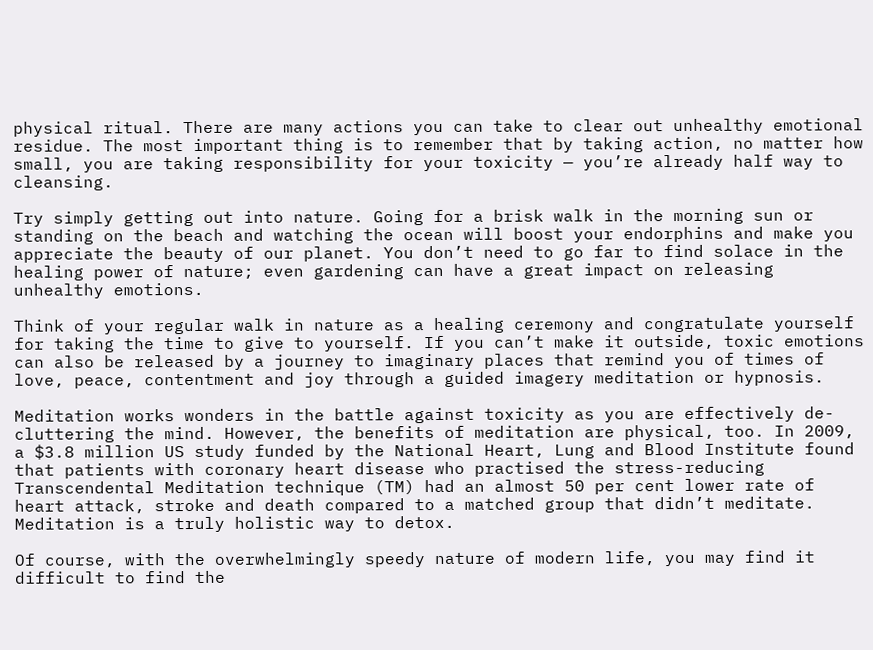physical ritual. There are many actions you can take to clear out unhealthy emotional residue. The most important thing is to remember that by taking action, no matter how small, you are taking responsibility for your toxicity — you’re already half way to cleansing.

Try simply getting out into nature. Going for a brisk walk in the morning sun or standing on the beach and watching the ocean will boost your endorphins and make you appreciate the beauty of our planet. You don’t need to go far to find solace in the healing power of nature; even gardening can have a great impact on releasing unhealthy emotions.

Think of your regular walk in nature as a healing ceremony and congratulate yourself for taking the time to give to yourself. If you can’t make it outside, toxic emotions can also be released by a journey to imaginary places that remind you of times of love, peace, contentment and joy through a guided imagery meditation or hypnosis.

Meditation works wonders in the battle against toxicity as you are effectively de-cluttering the mind. However, the benefits of meditation are physical, too. In 2009, a $3.8 million US study funded by the National Heart, Lung and Blood Institute found that patients with coronary heart disease who practised the stress-reducing Transcendental Meditation technique (TM) had an almost 50 per cent lower rate of heart attack, stroke and death compared to a matched group that didn’t meditate. Meditation is a truly holistic way to detox.

Of course, with the overwhelmingly speedy nature of modern life, you may find it difficult to find the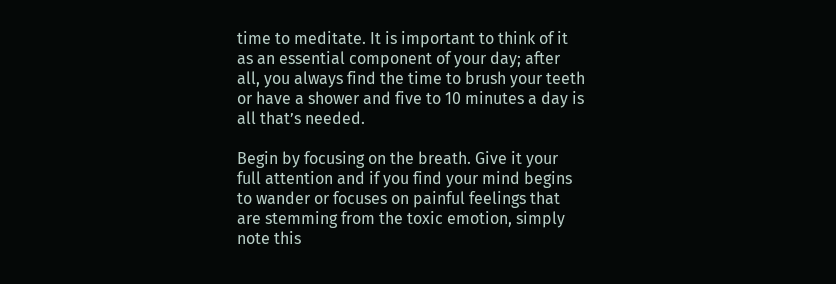time to meditate. It is important to think of it as an essential component of your day; after all, you always find the time to brush your teeth or have a shower and five to 10 minutes a day is all that’s needed.

Begin by focusing on the breath. Give it your full attention and if you find your mind begins to wander or focuses on painful feelings that are stemming from the toxic emotion, simply note this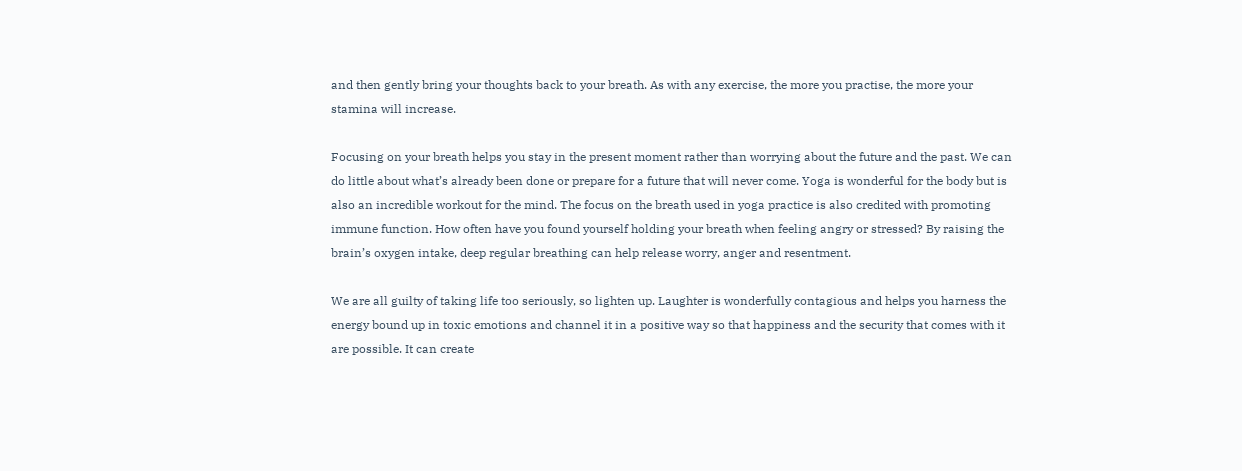and then gently bring your thoughts back to your breath. As with any exercise, the more you practise, the more your stamina will increase.

Focusing on your breath helps you stay in the present moment rather than worrying about the future and the past. We can do little about what’s already been done or prepare for a future that will never come. Yoga is wonderful for the body but is also an incredible workout for the mind. The focus on the breath used in yoga practice is also credited with promoting immune function. How often have you found yourself holding your breath when feeling angry or stressed? By raising the brain’s oxygen intake, deep regular breathing can help release worry, anger and resentment.

We are all guilty of taking life too seriously, so lighten up. Laughter is wonderfully contagious and helps you harness the energy bound up in toxic emotions and channel it in a positive way so that happiness and the security that comes with it are possible. It can create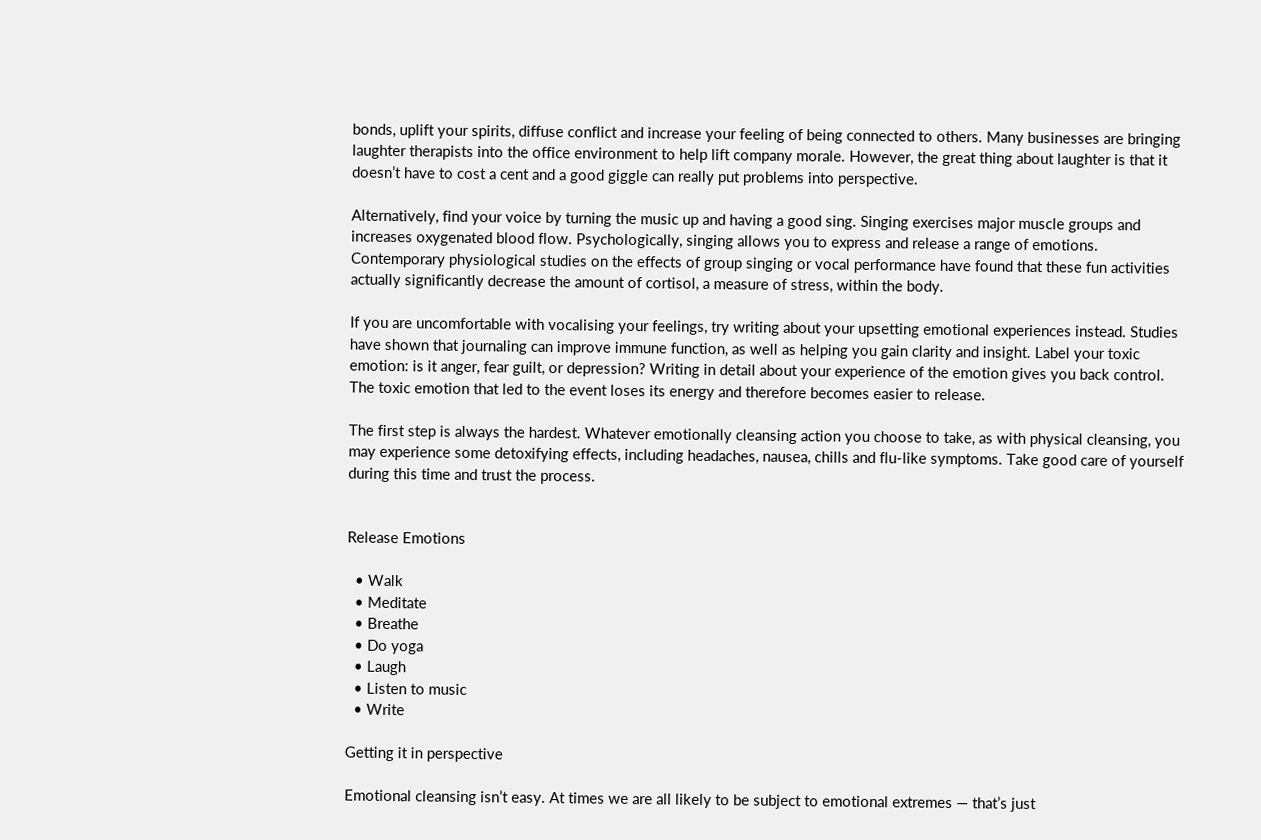bonds, uplift your spirits, diffuse conflict and increase your feeling of being connected to others. Many businesses are bringing laughter therapists into the office environment to help lift company morale. However, the great thing about laughter is that it doesn’t have to cost a cent and a good giggle can really put problems into perspective.

Alternatively, find your voice by turning the music up and having a good sing. Singing exercises major muscle groups and increases oxygenated blood flow. Psychologically, singing allows you to express and release a range of emotions. Contemporary physiological studies on the effects of group singing or vocal performance have found that these fun activities actually significantly decrease the amount of cortisol, a measure of stress, within the body.

If you are uncomfortable with vocalising your feelings, try writing about your upsetting emotional experiences instead. Studies have shown that journaling can improve immune function, as well as helping you gain clarity and insight. Label your toxic emotion: is it anger, fear guilt, or depression? Writing in detail about your experience of the emotion gives you back control. The toxic emotion that led to the event loses its energy and therefore becomes easier to release.

The first step is always the hardest. Whatever emotionally cleansing action you choose to take, as with physical cleansing, you may experience some detoxifying effects, including headaches, nausea, chills and flu-like symptoms. Take good care of yourself during this time and trust the process.


Release Emotions

  • Walk
  • Meditate
  • Breathe
  • Do yoga
  • Laugh
  • Listen to music
  • Write

Getting it in perspective

Emotional cleansing isn’t easy. At times we are all likely to be subject to emotional extremes — that’s just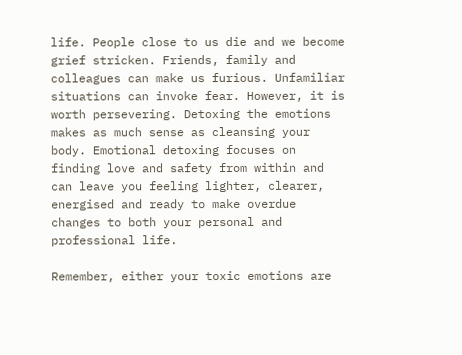life. People close to us die and we become grief stricken. Friends, family and colleagues can make us furious. Unfamiliar situations can invoke fear. However, it is worth persevering. Detoxing the emotions makes as much sense as cleansing your body. Emotional detoxing focuses on finding love and safety from within and can leave you feeling lighter, clearer, energised and ready to make overdue changes to both your personal and professional life.

Remember, either your toxic emotions are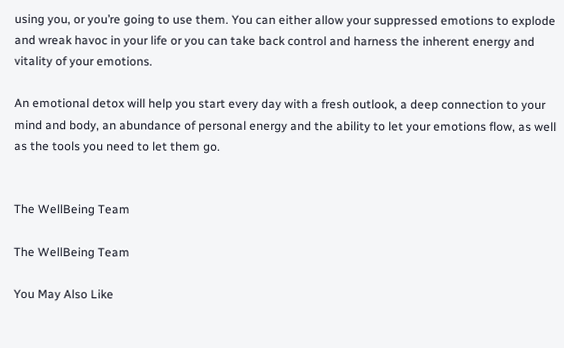using you, or you’re going to use them. You can either allow your suppressed emotions to explode and wreak havoc in your life or you can take back control and harness the inherent energy and vitality of your emotions.

An emotional detox will help you start every day with a fresh outlook, a deep connection to your mind and body, an abundance of personal energy and the ability to let your emotions flow, as well as the tools you need to let them go.


The WellBeing Team

The WellBeing Team

You May Also Like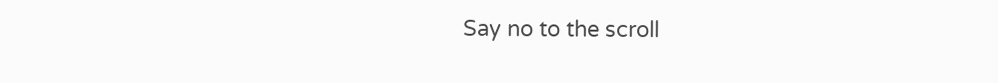Say no to the scroll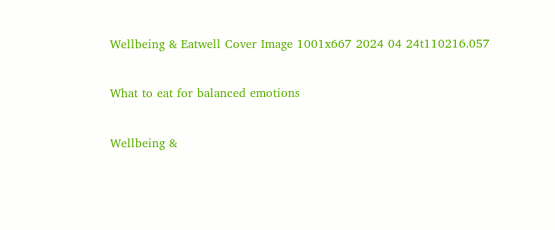Wellbeing & Eatwell Cover Image 1001x667 2024 04 24t110216.057

What to eat for balanced emotions

Wellbeing &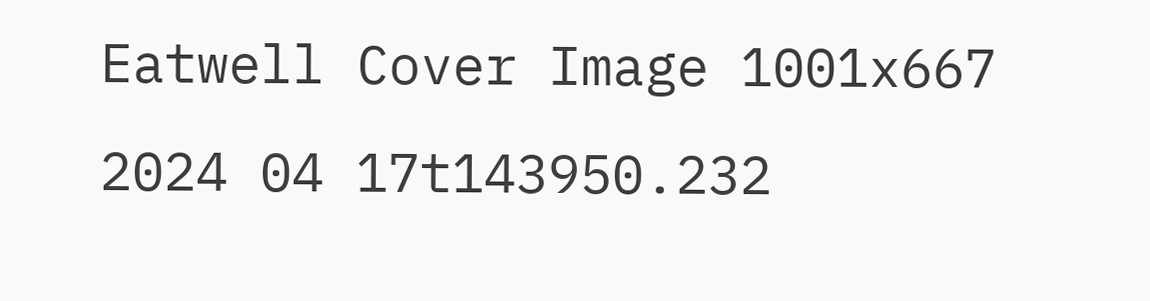Eatwell Cover Image 1001x667 2024 04 17t143950.232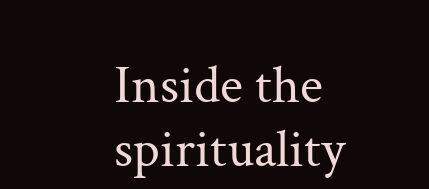Inside the spirituality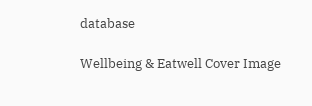database

Wellbeing & Eatwell Cover Image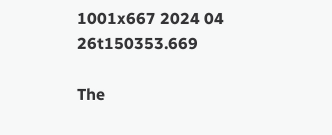1001x667 2024 04 26t150353.669

The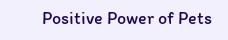Positive Power of Pets